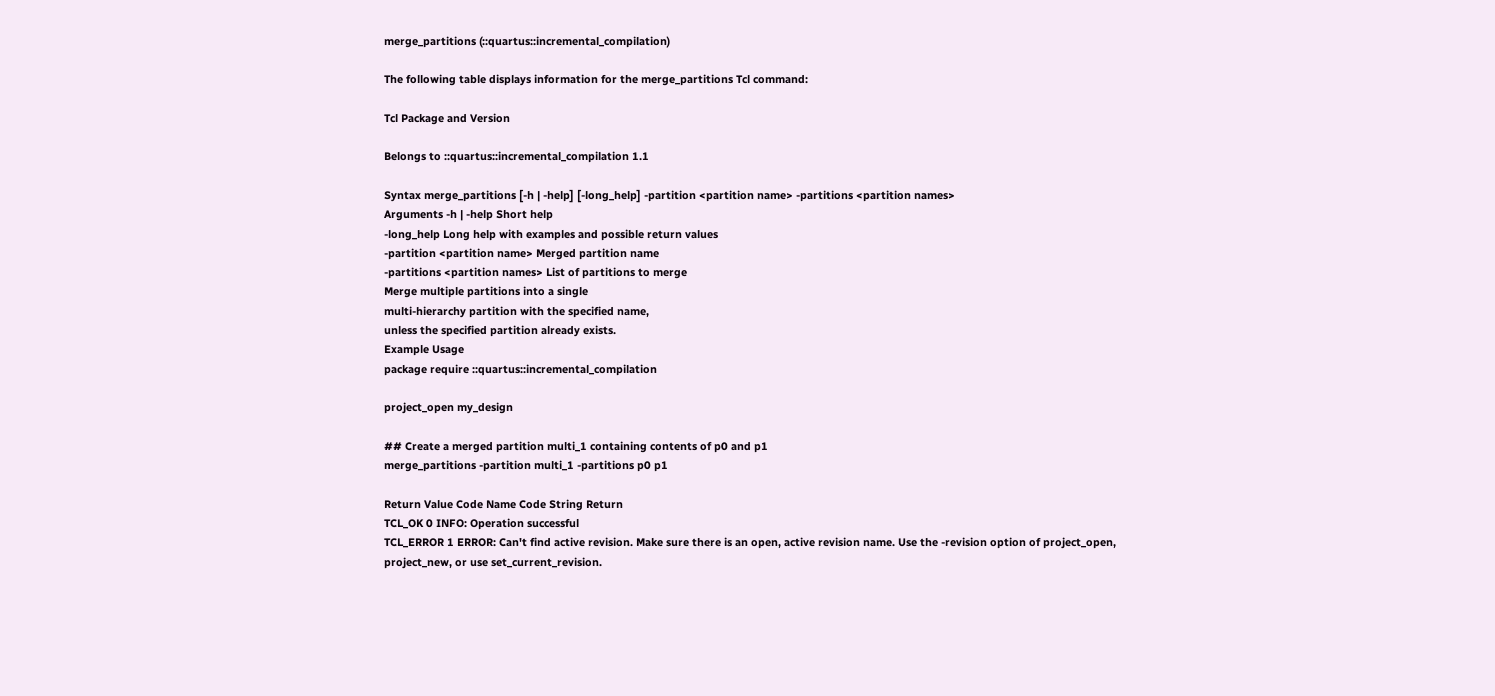merge_partitions (::quartus::incremental_compilation)

The following table displays information for the merge_partitions Tcl command:

Tcl Package and Version

Belongs to ::quartus::incremental_compilation 1.1

Syntax merge_partitions [-h | -help] [-long_help] -partition <partition name> -partitions <partition names>
Arguments -h | -help Short help
-long_help Long help with examples and possible return values
-partition <partition name> Merged partition name
-partitions <partition names> List of partitions to merge
Merge multiple partitions into a single
multi-hierarchy partition with the specified name,
unless the specified partition already exists.
Example Usage
package require ::quartus::incremental_compilation

project_open my_design

## Create a merged partition multi_1 containing contents of p0 and p1
merge_partitions -partition multi_1 -partitions p0 p1

Return Value Code Name Code String Return
TCL_OK 0 INFO: Operation successful
TCL_ERROR 1 ERROR: Can't find active revision. Make sure there is an open, active revision name. Use the -revision option of project_open, project_new, or use set_current_revision.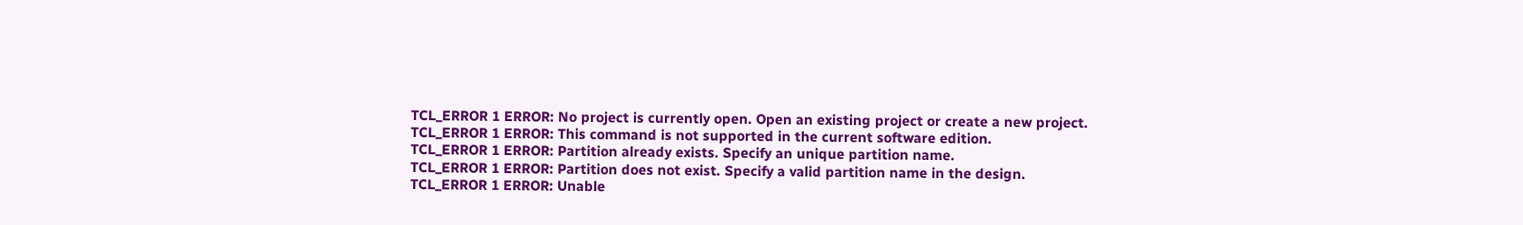TCL_ERROR 1 ERROR: No project is currently open. Open an existing project or create a new project.
TCL_ERROR 1 ERROR: This command is not supported in the current software edition.
TCL_ERROR 1 ERROR: Partition already exists. Specify an unique partition name.
TCL_ERROR 1 ERROR: Partition does not exist. Specify a valid partition name in the design.
TCL_ERROR 1 ERROR: Unable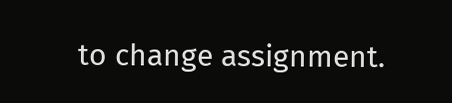to change assignment.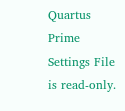Quartus Prime Settings File is read-only.